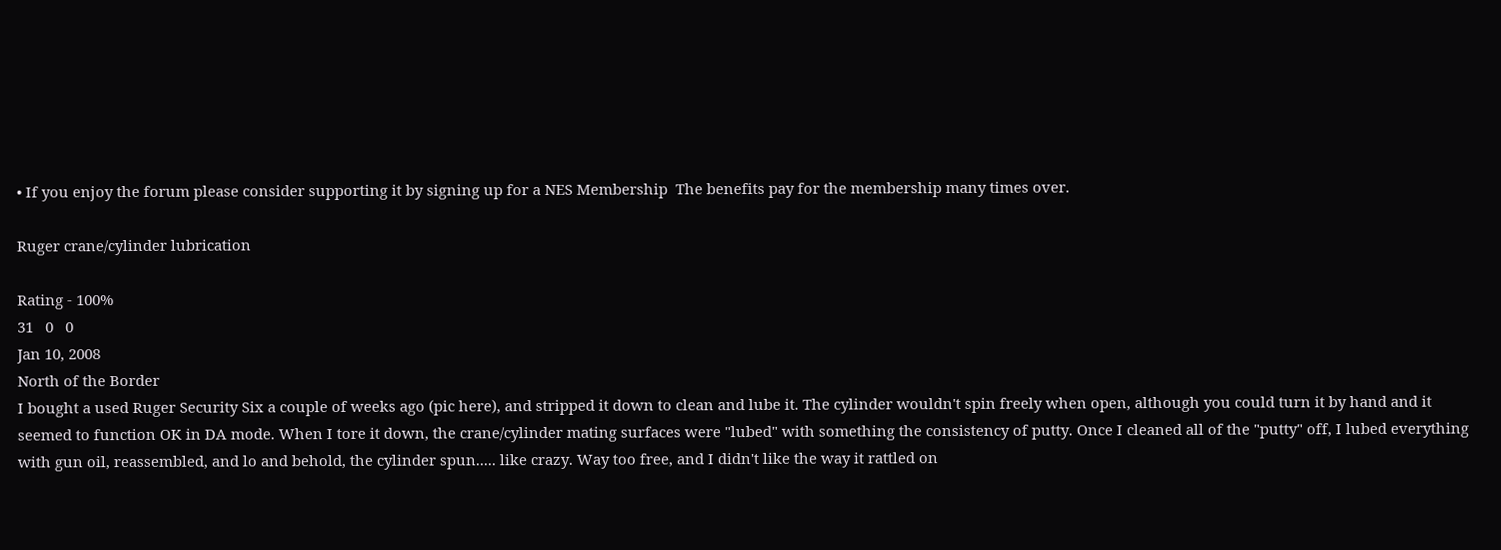• If you enjoy the forum please consider supporting it by signing up for a NES Membership  The benefits pay for the membership many times over.

Ruger crane/cylinder lubrication

Rating - 100%
31   0   0
Jan 10, 2008
North of the Border
I bought a used Ruger Security Six a couple of weeks ago (pic here), and stripped it down to clean and lube it. The cylinder wouldn't spin freely when open, although you could turn it by hand and it seemed to function OK in DA mode. When I tore it down, the crane/cylinder mating surfaces were "lubed" with something the consistency of putty. Once I cleaned all of the "putty" off, I lubed everything with gun oil, reassembled, and lo and behold, the cylinder spun..... like crazy. Way too free, and I didn't like the way it rattled on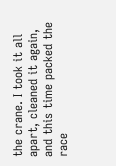the crane. I took it all apart, cleaned it again, and this time packed the race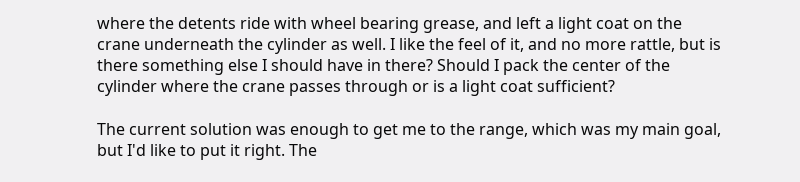where the detents ride with wheel bearing grease, and left a light coat on the crane underneath the cylinder as well. I like the feel of it, and no more rattle, but is there something else I should have in there? Should I pack the center of the cylinder where the crane passes through or is a light coat sufficient?

The current solution was enough to get me to the range, which was my main goal, but I'd like to put it right. The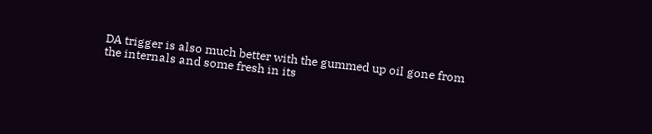DA trigger is also much better with the gummed up oil gone from the internals and some fresh in its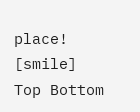place! [smile]
Top Bottom